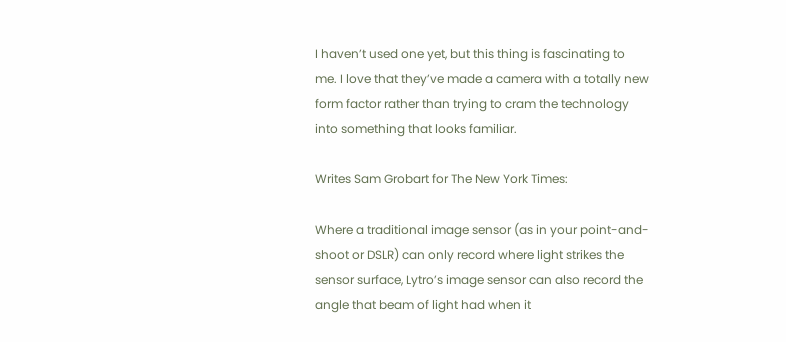I haven’t used one yet, but this thing is fascinating to me. I love that they’ve made a camera with a totally new form factor rather than trying to cram the technology into something that looks familiar.

Writes Sam Grobart for The New York Times:

Where a traditional image sensor (as in your point-and-shoot or DSLR) can only record where light strikes the sensor surface, Lytro’s image sensor can also record the angle that beam of light had when it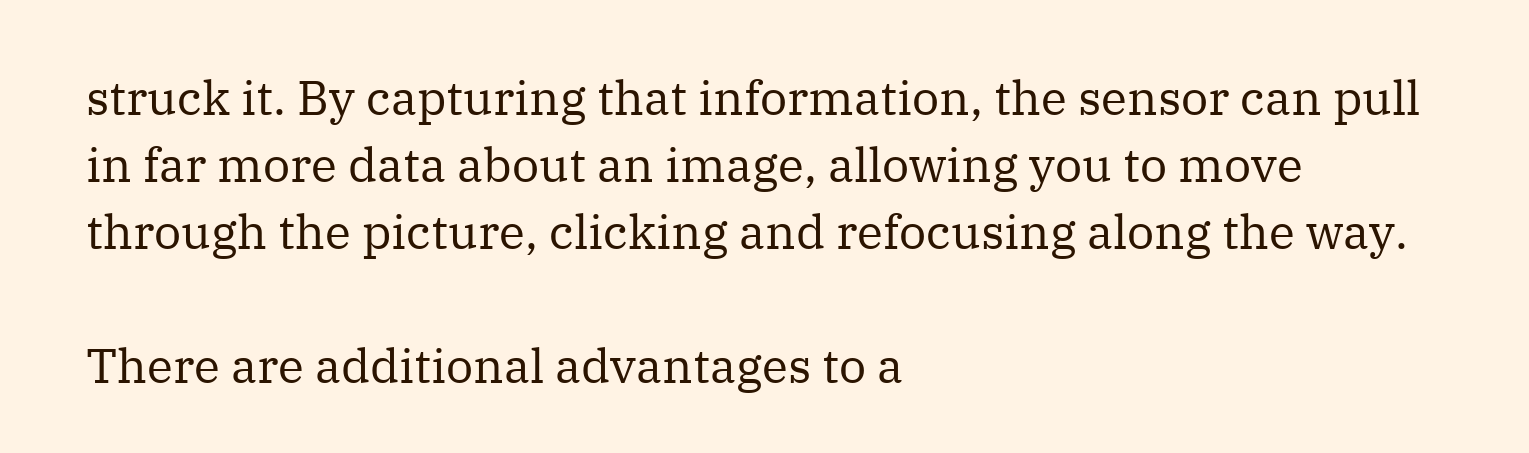struck it. By capturing that information, the sensor can pull in far more data about an image, allowing you to move through the picture, clicking and refocusing along the way.

There are additional advantages to a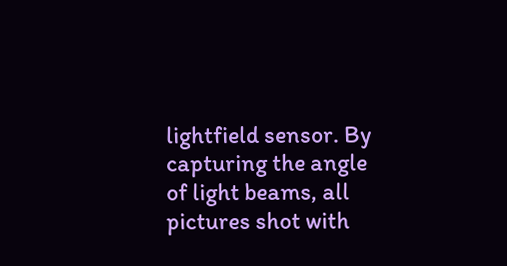lightfield sensor. By capturing the angle of light beams, all pictures shot with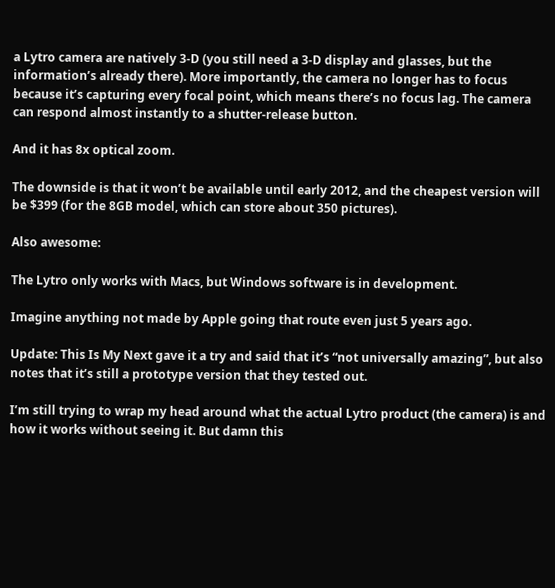a Lytro camera are natively 3-D (you still need a 3-D display and glasses, but the information’s already there). More importantly, the camera no longer has to focus because it’s capturing every focal point, which means there’s no focus lag. The camera can respond almost instantly to a shutter-release button.

And it has 8x optical zoom.

The downside is that it won’t be available until early 2012, and the cheapest version will be $399 (for the 8GB model, which can store about 350 pictures).

Also awesome:

The Lytro only works with Macs, but Windows software is in development.

Imagine anything not made by Apple going that route even just 5 years ago.

Update: This Is My Next gave it a try and said that it’s “not universally amazing”, but also notes that it’s still a prototype version that they tested out.

I’m still trying to wrap my head around what the actual Lytro product (the camera) is and how it works without seeing it. But damn this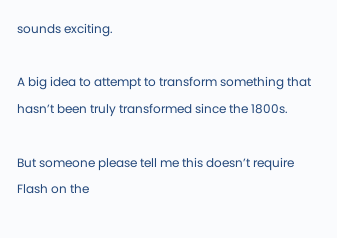sounds exciting.

A big idea to attempt to transform something that hasn’t been truly transformed since the 1800s.

But someone please tell me this doesn’t require Flash on the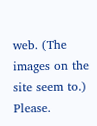web. (The images on the site seem to.) Please.